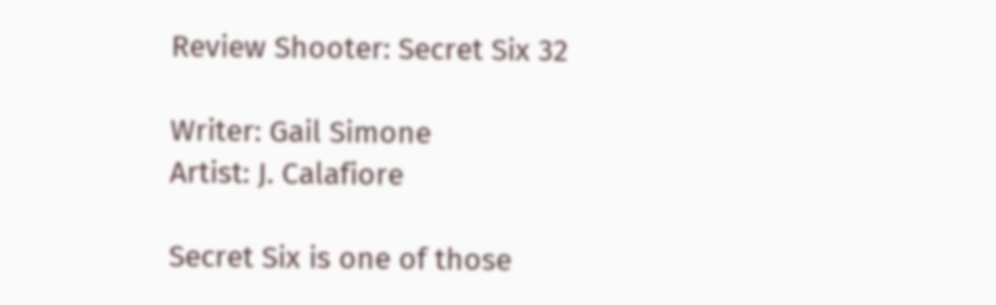Review Shooter: Secret Six 32

Writer: Gail Simone
Artist: J. Calafiore

Secret Six is one of those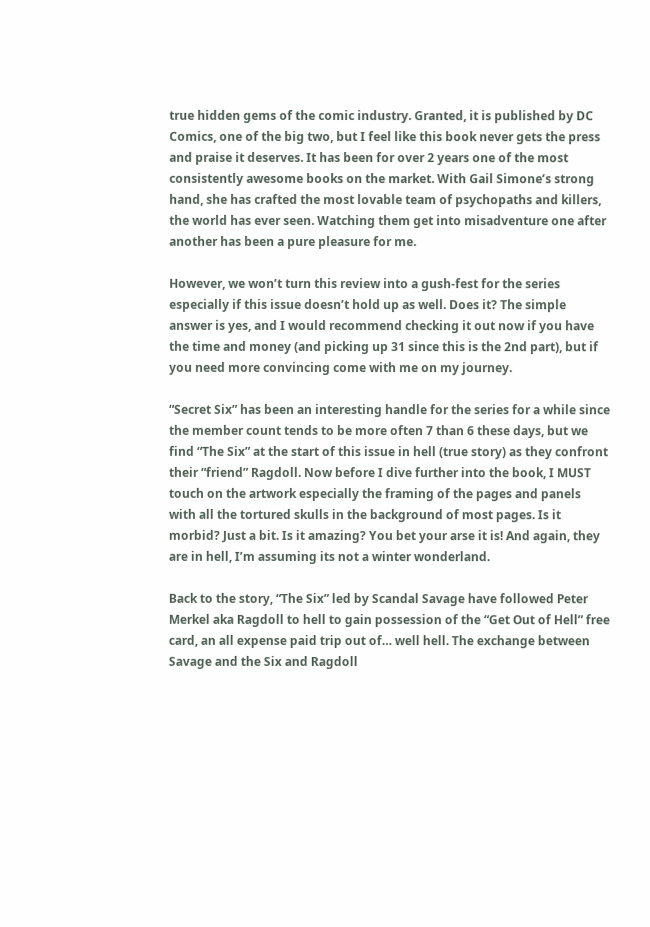true hidden gems of the comic industry. Granted, it is published by DC Comics, one of the big two, but I feel like this book never gets the press and praise it deserves. It has been for over 2 years one of the most consistently awesome books on the market. With Gail Simone’s strong hand, she has crafted the most lovable team of psychopaths and killers, the world has ever seen. Watching them get into misadventure one after another has been a pure pleasure for me.

However, we won’t turn this review into a gush-fest for the series especially if this issue doesn’t hold up as well. Does it? The simple answer is yes, and I would recommend checking it out now if you have the time and money (and picking up 31 since this is the 2nd part), but if you need more convincing come with me on my journey.

“Secret Six” has been an interesting handle for the series for a while since the member count tends to be more often 7 than 6 these days, but we find “The Six” at the start of this issue in hell (true story) as they confront their “friend” Ragdoll. Now before I dive further into the book, I MUST touch on the artwork especially the framing of the pages and panels with all the tortured skulls in the background of most pages. Is it morbid? Just a bit. Is it amazing? You bet your arse it is! And again, they are in hell, I’m assuming its not a winter wonderland.

Back to the story, “The Six” led by Scandal Savage have followed Peter Merkel aka Ragdoll to hell to gain possession of the “Get Out of Hell” free card, an all expense paid trip out of… well hell. The exchange between Savage and the Six and Ragdoll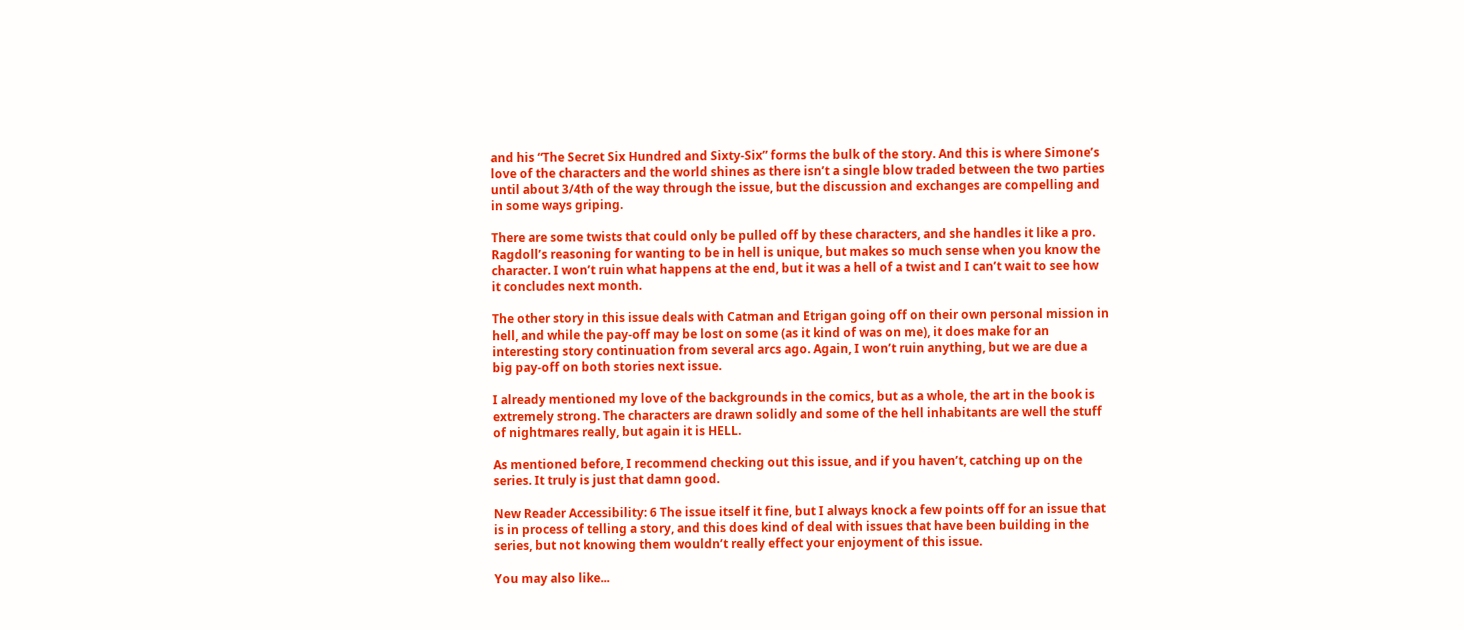and his “The Secret Six Hundred and Sixty-Six” forms the bulk of the story. And this is where Simone’s love of the characters and the world shines as there isn’t a single blow traded between the two parties until about 3/4th of the way through the issue, but the discussion and exchanges are compelling and in some ways griping.

There are some twists that could only be pulled off by these characters, and she handles it like a pro. Ragdoll’s reasoning for wanting to be in hell is unique, but makes so much sense when you know the character. I won’t ruin what happens at the end, but it was a hell of a twist and I can’t wait to see how it concludes next month.

The other story in this issue deals with Catman and Etrigan going off on their own personal mission in hell, and while the pay-off may be lost on some (as it kind of was on me), it does make for an interesting story continuation from several arcs ago. Again, I won’t ruin anything, but we are due a big pay-off on both stories next issue.

I already mentioned my love of the backgrounds in the comics, but as a whole, the art in the book is extremely strong. The characters are drawn solidly and some of the hell inhabitants are well the stuff of nightmares really, but again it is HELL.

As mentioned before, I recommend checking out this issue, and if you haven’t, catching up on the series. It truly is just that damn good.

New Reader Accessibility: 6 The issue itself it fine, but I always knock a few points off for an issue that is in process of telling a story, and this does kind of deal with issues that have been building in the series, but not knowing them wouldn’t really effect your enjoyment of this issue.

You may also like...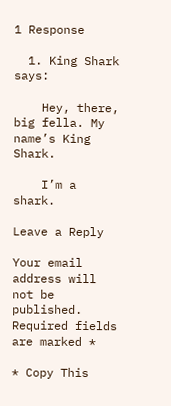1 Response

  1. King Shark says:

    Hey, there, big fella. My name’s King Shark.

    I’m a shark.

Leave a Reply

Your email address will not be published. Required fields are marked *

* Copy This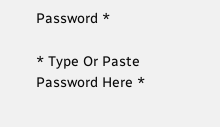Password *

* Type Or Paste Password Here *